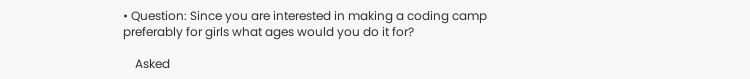• Question: Since you are interested in making a coding camp preferably for girls what ages would you do it for?

    Asked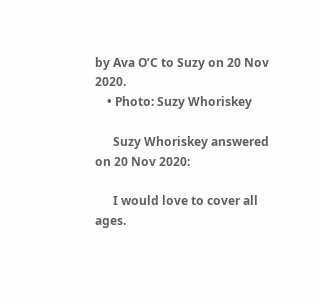by Ava O’C to Suzy on 20 Nov 2020.
    • Photo: Suzy Whoriskey

      Suzy Whoriskey answered on 20 Nov 2020:

      I would love to cover all ages.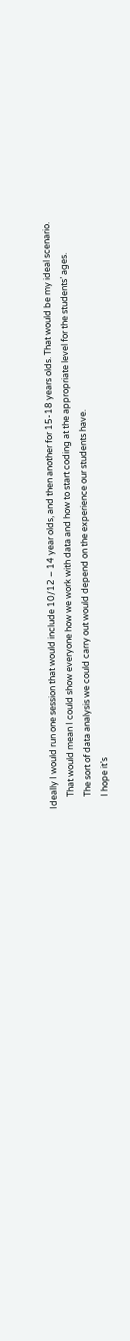Ideally I would run one session that would include 10/12 – 14 year olds, and then another for 15-18 years olds. That would be my ideal scenario.
      That would mean I could show everyone how we work with data and how to start coding at the appropriate level for the students’ ages.
      The sort of data analysis we could carry out would depend on the experience our students have.
      I hope it’s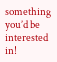something you’d be interested in!